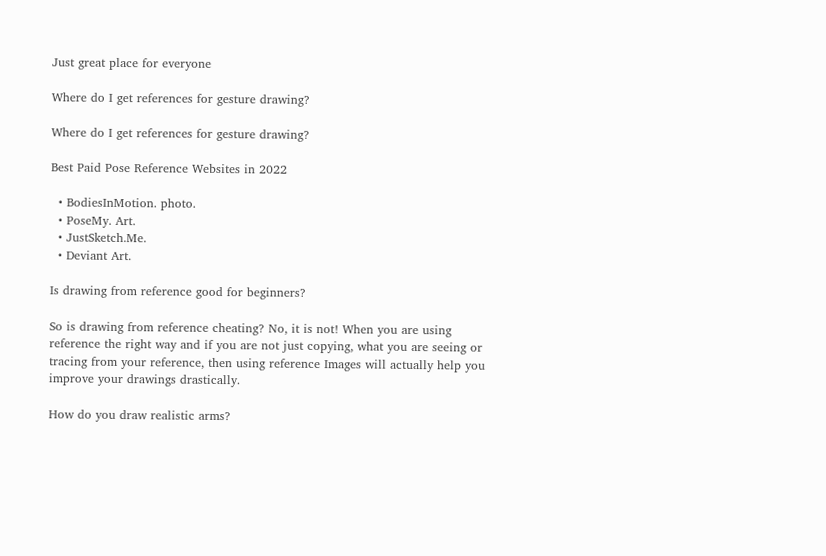Just great place for everyone

Where do I get references for gesture drawing?

Where do I get references for gesture drawing?

Best Paid Pose Reference Websites in 2022

  • BodiesInMotion. photo.
  • PoseMy. Art.
  • JustSketch.Me.
  • Deviant Art.

Is drawing from reference good for beginners?

So is drawing from reference cheating? No, it is not! When you are using reference the right way and if you are not just copying, what you are seeing or tracing from your reference, then using reference Images will actually help you improve your drawings drastically.

How do you draw realistic arms?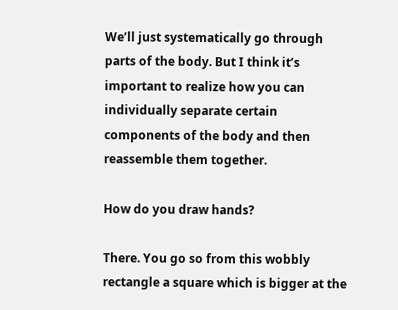We’ll just systematically go through parts of the body. But I think it’s important to realize how you can individually separate certain components of the body and then reassemble them together.

How do you draw hands?

There. You go so from this wobbly rectangle a square which is bigger at the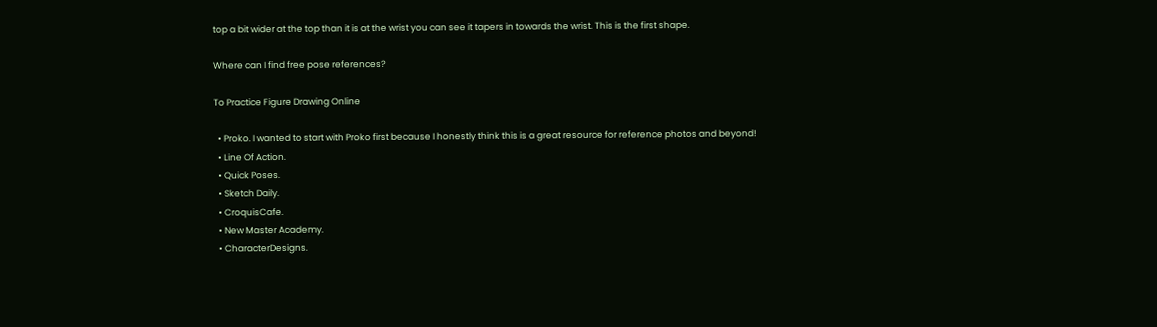top a bit wider at the top than it is at the wrist you can see it tapers in towards the wrist. This is the first shape.

Where can I find free pose references?

To Practice Figure Drawing Online

  • Proko. I wanted to start with Proko first because I honestly think this is a great resource for reference photos and beyond!
  • Line Of Action.
  • Quick Poses.
  • Sketch Daily.
  • CroquisCafe.
  • New Master Academy.
  • CharacterDesigns.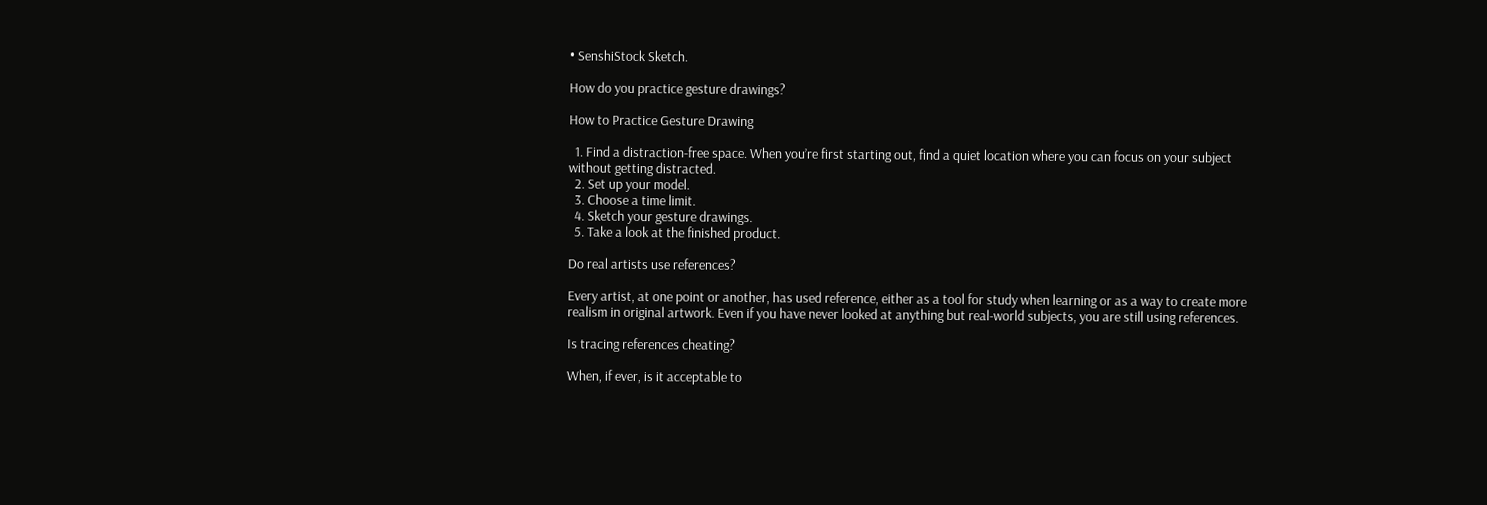• SenshiStock Sketch.

How do you practice gesture drawings?

How to Practice Gesture Drawing

  1. Find a distraction-free space. When you’re first starting out, find a quiet location where you can focus on your subject without getting distracted.
  2. Set up your model.
  3. Choose a time limit.
  4. Sketch your gesture drawings.
  5. Take a look at the finished product.

Do real artists use references?

Every artist, at one point or another, has used reference, either as a tool for study when learning or as a way to create more realism in original artwork. Even if you have never looked at anything but real-world subjects, you are still using references.

Is tracing references cheating?

When, if ever, is it acceptable to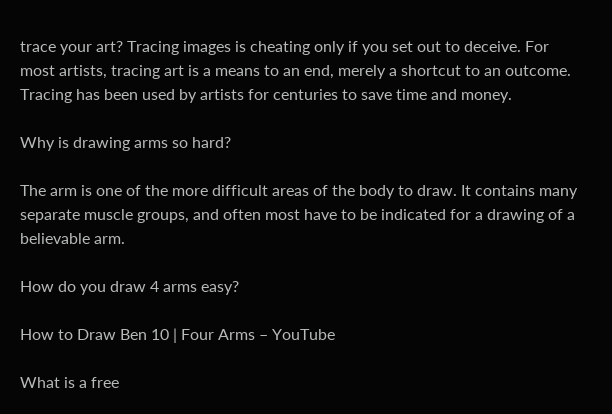trace your art? Tracing images is cheating only if you set out to deceive. For most artists, tracing art is a means to an end, merely a shortcut to an outcome. Tracing has been used by artists for centuries to save time and money.

Why is drawing arms so hard?

The arm is one of the more difficult areas of the body to draw. It contains many separate muscle groups, and often most have to be indicated for a drawing of a believable arm.

How do you draw 4 arms easy?

How to Draw Ben 10 | Four Arms – YouTube

What is a free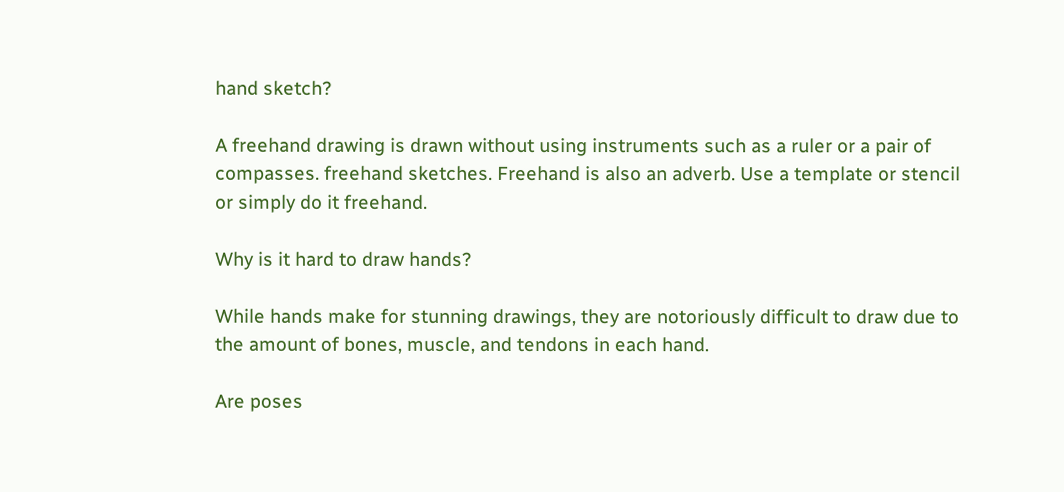hand sketch?

A freehand drawing is drawn without using instruments such as a ruler or a pair of compasses. freehand sketches. Freehand is also an adverb. Use a template or stencil or simply do it freehand.

Why is it hard to draw hands?

While hands make for stunning drawings, they are notoriously difficult to draw due to the amount of bones, muscle, and tendons in each hand.

Are poses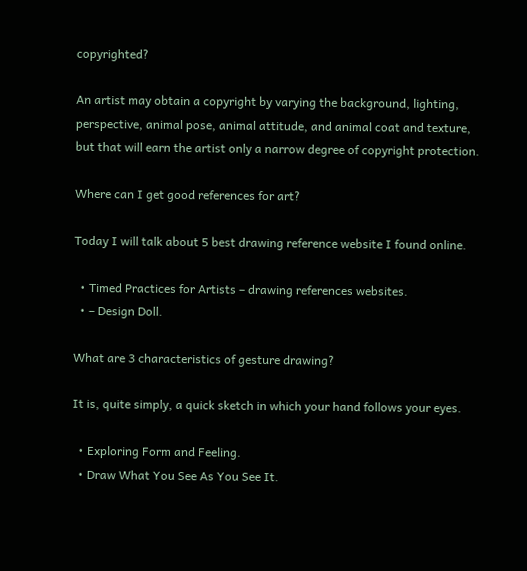copyrighted?

An artist may obtain a copyright by varying the background, lighting, perspective, animal pose, animal attitude, and animal coat and texture, but that will earn the artist only a narrow degree of copyright protection.

Where can I get good references for art?

Today I will talk about 5 best drawing reference website I found online.

  • Timed Practices for Artists – drawing references websites.
  • – Design Doll.

What are 3 characteristics of gesture drawing?

It is, quite simply, a quick sketch in which your hand follows your eyes.

  • Exploring Form and Feeling.
  • Draw What You See As You See It.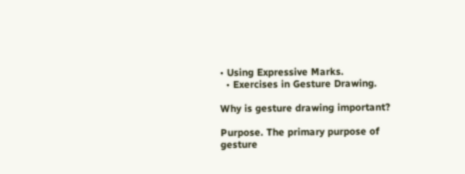• Using Expressive Marks.
  • Exercises in Gesture Drawing.

Why is gesture drawing important?

Purpose. The primary purpose of gesture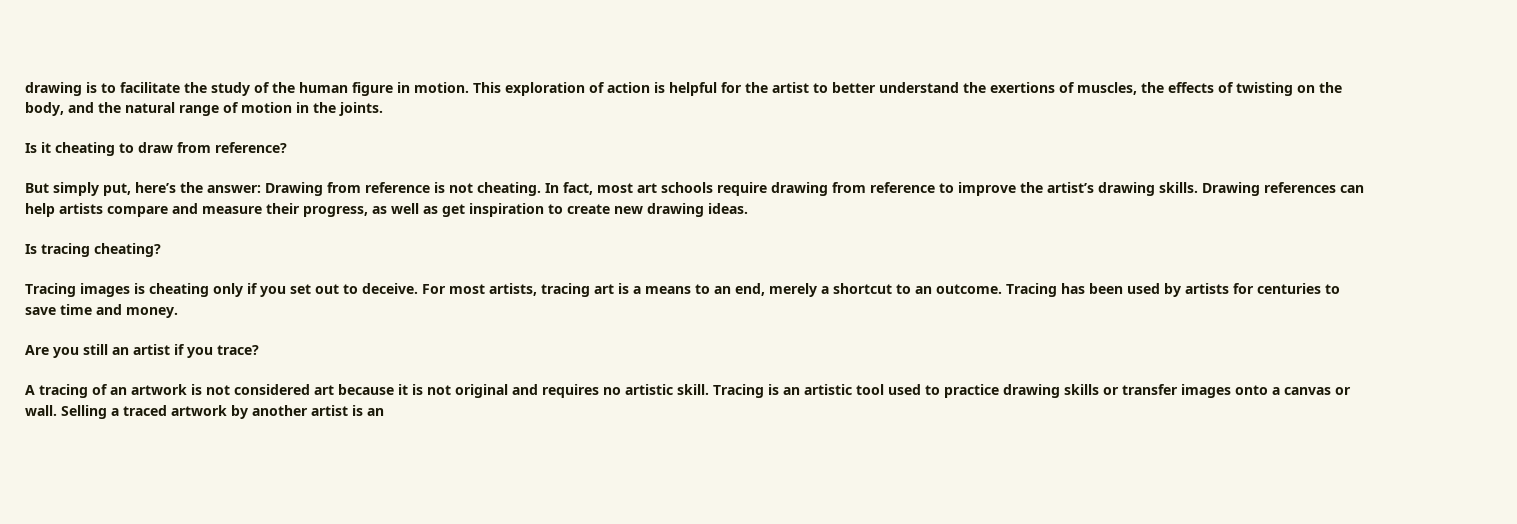drawing is to facilitate the study of the human figure in motion. This exploration of action is helpful for the artist to better understand the exertions of muscles, the effects of twisting on the body, and the natural range of motion in the joints.

Is it cheating to draw from reference?

But simply put, here’s the answer: Drawing from reference is not cheating. In fact, most art schools require drawing from reference to improve the artist’s drawing skills. Drawing references can help artists compare and measure their progress, as well as get inspiration to create new drawing ideas.

Is tracing cheating?

Tracing images is cheating only if you set out to deceive. For most artists, tracing art is a means to an end, merely a shortcut to an outcome. Tracing has been used by artists for centuries to save time and money.

Are you still an artist if you trace?

A tracing of an artwork is not considered art because it is not original and requires no artistic skill. Tracing is an artistic tool used to practice drawing skills or transfer images onto a canvas or wall. Selling a traced artwork by another artist is an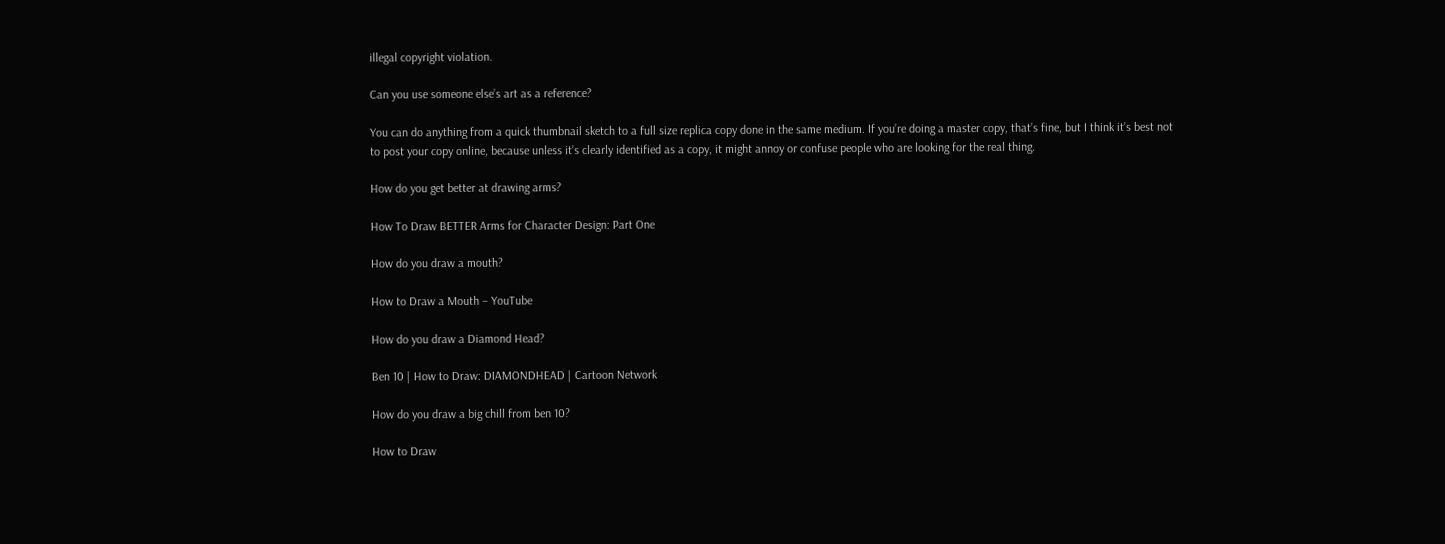illegal copyright violation.

Can you use someone else’s art as a reference?

You can do anything from a quick thumbnail sketch to a full size replica copy done in the same medium. If you’re doing a master copy, that’s fine, but I think it’s best not to post your copy online, because unless it’s clearly identified as a copy, it might annoy or confuse people who are looking for the real thing.

How do you get better at drawing arms?

How To Draw BETTER Arms for Character Design: Part One

How do you draw a mouth?

How to Draw a Mouth – YouTube

How do you draw a Diamond Head?

Ben 10 | How to Draw: DIAMONDHEAD | Cartoon Network

How do you draw a big chill from ben 10?

How to Draw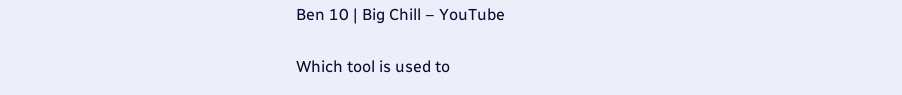Ben 10 | Big Chill – YouTube

Which tool is used to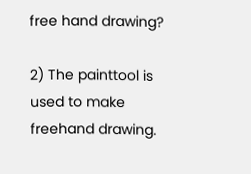free hand drawing?

2) The painttool is used to make freehand drawing.